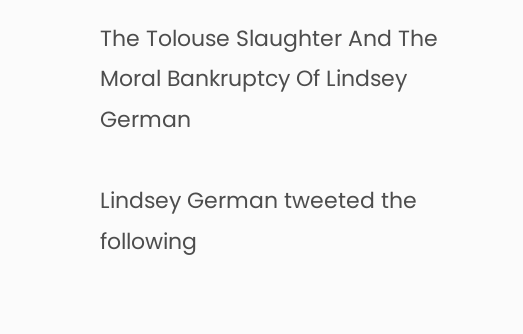The Tolouse Slaughter And The Moral Bankruptcy Of Lindsey German

Lindsey German tweeted the following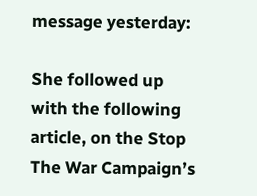message yesterday:

She followed up with the following article, on the Stop The War Campaign’s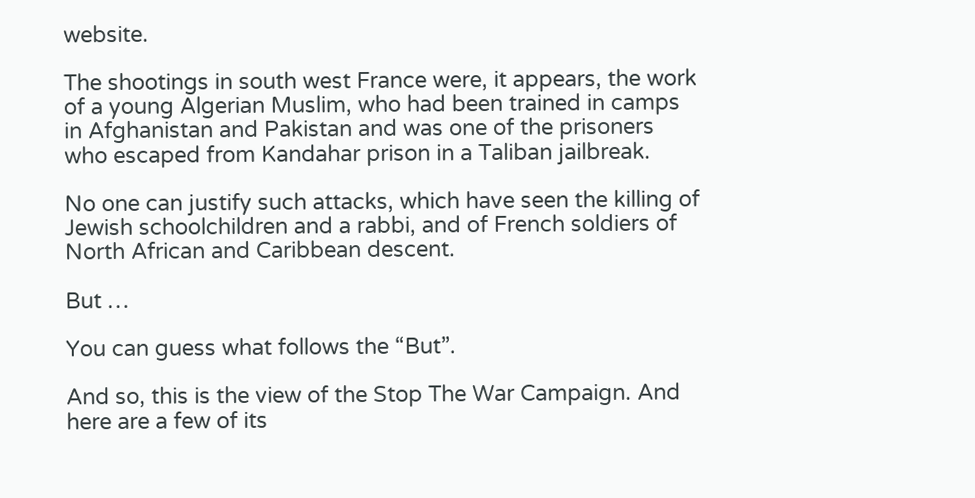website.

The shootings in south west France were, it appears, the work of a young Algerian Muslim, who had been trained in camps in Afghanistan and Pakistan and was one of the prisoners who escaped from Kandahar prison in a Taliban jailbreak.

No one can justify such attacks, which have seen the killing of Jewish schoolchildren and a rabbi, and of French soldiers of North African and Caribbean descent.

But …

You can guess what follows the “But”.

And so, this is the view of the Stop The War Campaign. And here are a few of its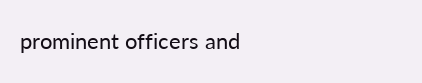prominent officers and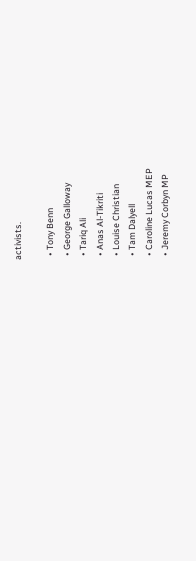activists.

  • Tony Benn
  • George Galloway
  • Tariq Ali
  • Anas Al-Tikriti
  • Louise Christian
  • Tam Dalyell
  • Caroline Lucas MEP
  • Jeremy Corbyn MP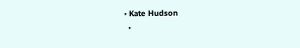• Kate Hudson
  •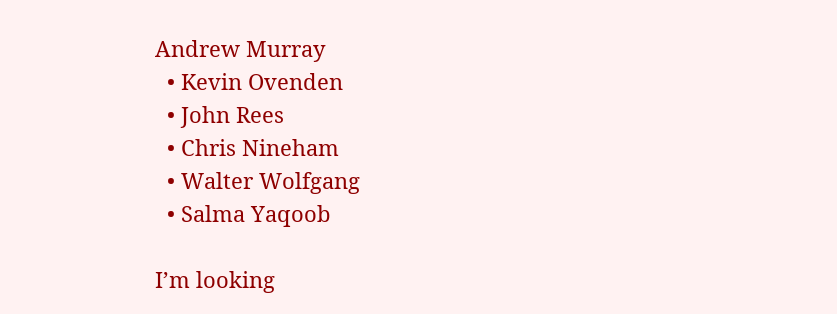Andrew Murray
  • Kevin Ovenden
  • John Rees
  • Chris Nineham
  • Walter Wolfgang
  • Salma Yaqoob

I’m looking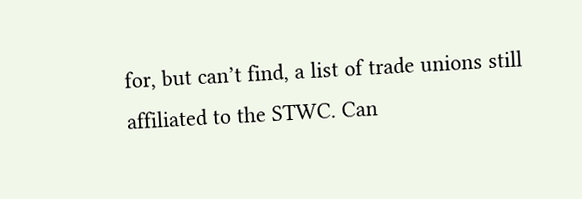for, but can’t find, a list of trade unions still affiliated to the STWC. Can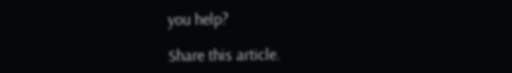you help?

Share this article.